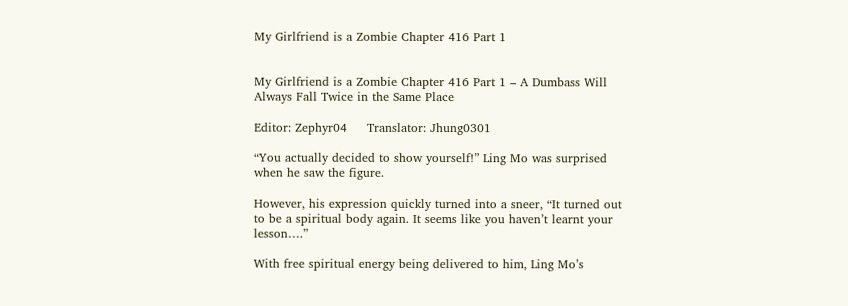My Girlfriend is a Zombie Chapter 416 Part 1


My Girlfriend is a Zombie Chapter 416 Part 1 – A Dumbass Will Always Fall Twice in the Same Place

Editor: Zephyr04     Translator: Jhung0301

“You actually decided to show yourself!” Ling Mo was surprised when he saw the figure.

However, his expression quickly turned into a sneer, “It turned out to be a spiritual body again. It seems like you haven’t learnt your lesson….”

With free spiritual energy being delivered to him, Ling Mo’s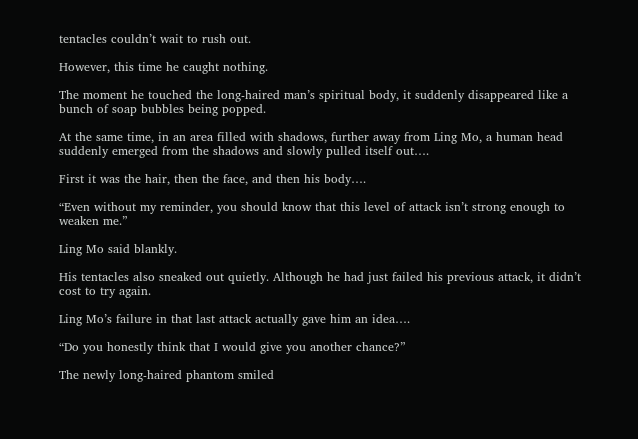tentacles couldn’t wait to rush out.

However, this time he caught nothing.

The moment he touched the long-haired man’s spiritual body, it suddenly disappeared like a bunch of soap bubbles being popped.

At the same time, in an area filled with shadows, further away from Ling Mo, a human head suddenly emerged from the shadows and slowly pulled itself out….

First it was the hair, then the face, and then his body….

“Even without my reminder, you should know that this level of attack isn’t strong enough to weaken me.”

Ling Mo said blankly.

His tentacles also sneaked out quietly. Although he had just failed his previous attack, it didn’t cost to try again.

Ling Mo’s failure in that last attack actually gave him an idea….

“Do you honestly think that I would give you another chance?”

The newly long-haired phantom smiled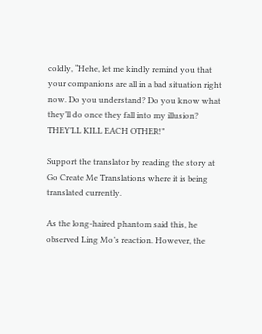coldly, “Hehe, let me kindly remind you that your companions are all in a bad situation right now. Do you understand? Do you know what they’ll do once they fall into my illusion? THEY’LL KILL EACH OTHER!”

Support the translator by reading the story at Go Create Me Translations where it is being translated currently.

As the long-haired phantom said this, he observed Ling Mo’s reaction. However, the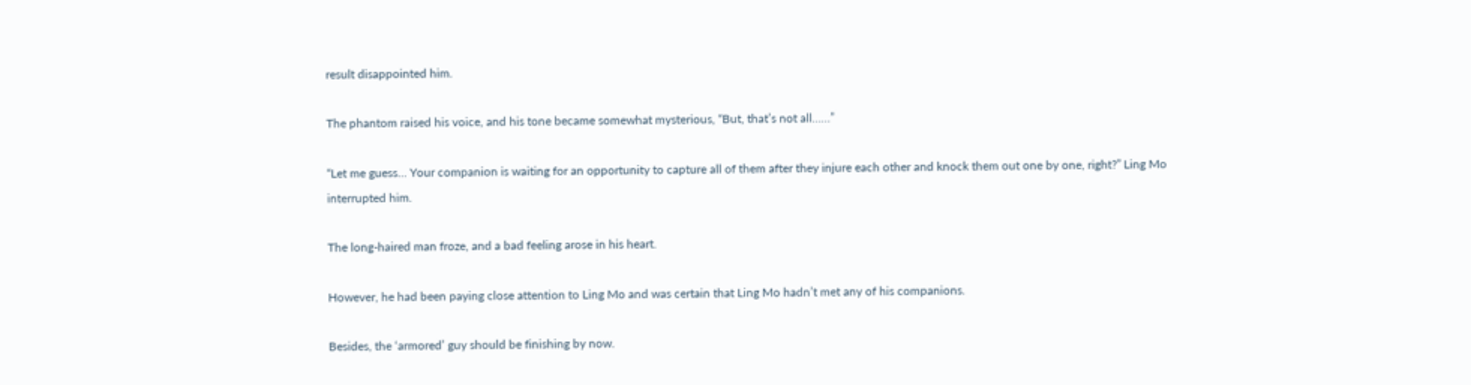result disappointed him.

The phantom raised his voice, and his tone became somewhat mysterious, “But, that’s not all……”

“Let me guess… Your companion is waiting for an opportunity to capture all of them after they injure each other and knock them out one by one, right?” Ling Mo interrupted him.

The long-haired man froze, and a bad feeling arose in his heart.

However, he had been paying close attention to Ling Mo and was certain that Ling Mo hadn’t met any of his companions.

Besides, the ‘armored’ guy should be finishing by now.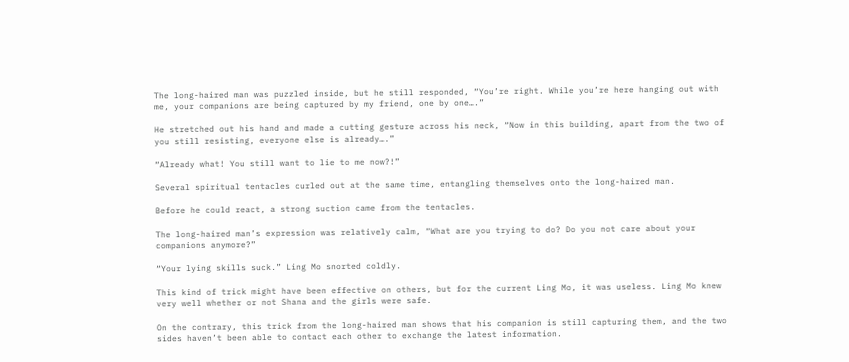The long-haired man was puzzled inside, but he still responded, “You’re right. While you’re here hanging out with me, your companions are being captured by my friend, one by one….”

He stretched out his hand and made a cutting gesture across his neck, “Now in this building, apart from the two of you still resisting, everyone else is already….”

“Already what! You still want to lie to me now?!”

Several spiritual tentacles curled out at the same time, entangling themselves onto the long-haired man.

Before he could react, a strong suction came from the tentacles.

The long-haired man’s expression was relatively calm, “What are you trying to do? Do you not care about your companions anymore?”

“Your lying skills suck.” Ling Mo snorted coldly.

This kind of trick might have been effective on others, but for the current Ling Mo, it was useless. Ling Mo knew very well whether or not Shana and the girls were safe.

On the contrary, this trick from the long-haired man shows that his companion is still capturing them, and the two sides haven’t been able to contact each other to exchange the latest information.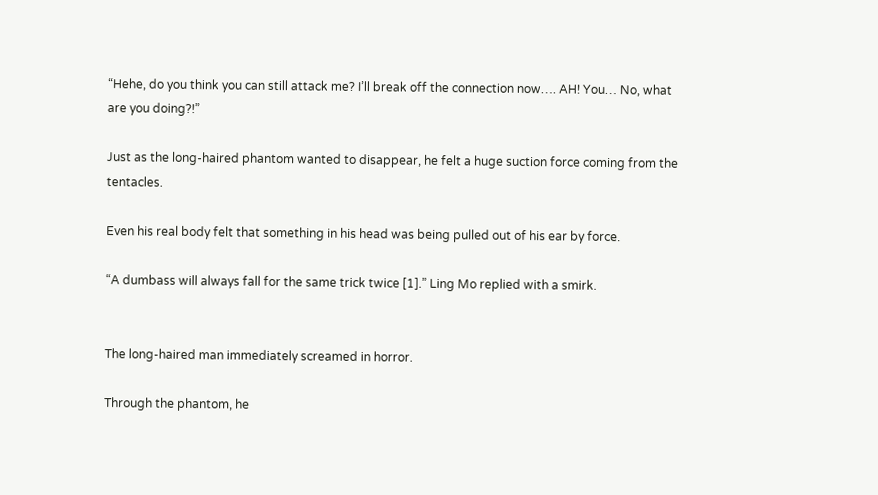“Hehe, do you think you can still attack me? I’ll break off the connection now…. AH! You… No, what are you doing?!”

Just as the long-haired phantom wanted to disappear, he felt a huge suction force coming from the tentacles.

Even his real body felt that something in his head was being pulled out of his ear by force.

“A dumbass will always fall for the same trick twice [1].” Ling Mo replied with a smirk.


The long-haired man immediately screamed in horror.

Through the phantom, he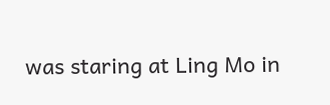was staring at Ling Mo in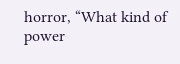horror, “What kind of power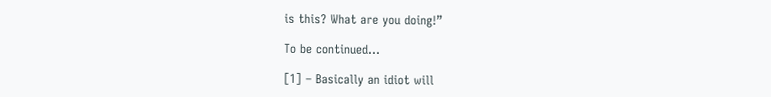is this? What are you doing!”

To be continued…

[1] – Basically an idiot will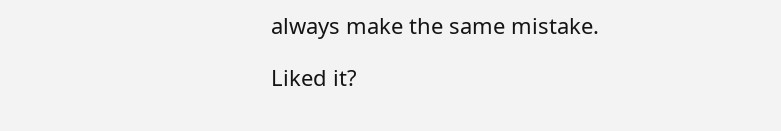always make the same mistake.

Liked it?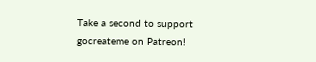Take a second to support gocreateme on Patreon!